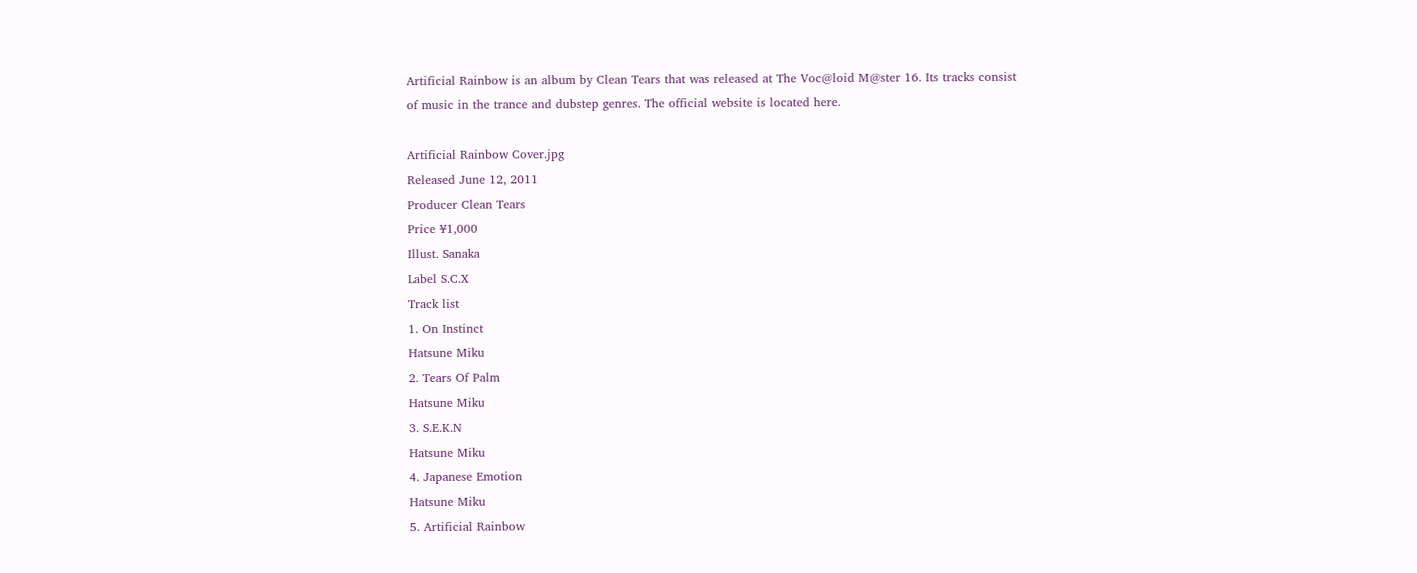Artificial Rainbow is an album by Clean Tears that was released at The Voc@loid M@ster 16. Its tracks consist of music in the trance and dubstep genres. The official website is located here.

Artificial Rainbow Cover.jpg
Released June 12, 2011
Producer Clean Tears
Price ¥1,000
Illust. Sanaka
Label S.C.X
Track list
1. On Instinct
Hatsune Miku
2. Tears Of Palm
Hatsune Miku
3. S.E.K.N
Hatsune Miku
4. Japanese Emotion
Hatsune Miku
5. Artificial Rainbow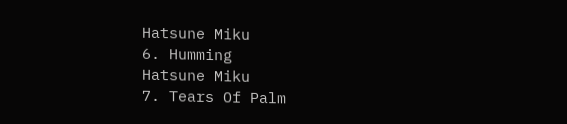Hatsune Miku
6. Humming
Hatsune Miku
7. Tears Of Palm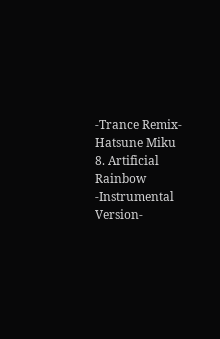-Trance Remix-
Hatsune Miku
8. Artificial Rainbow -Instrumental Version-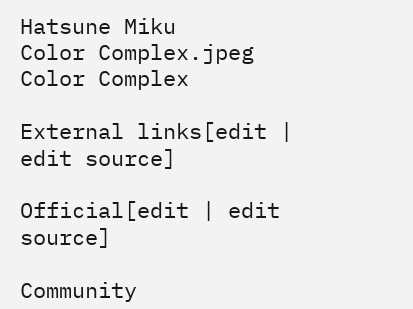Hatsune Miku
Color Complex.jpeg
Color Complex

External links[edit | edit source]

Official[edit | edit source]

Community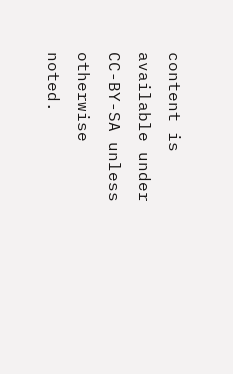content is available under CC-BY-SA unless otherwise noted.